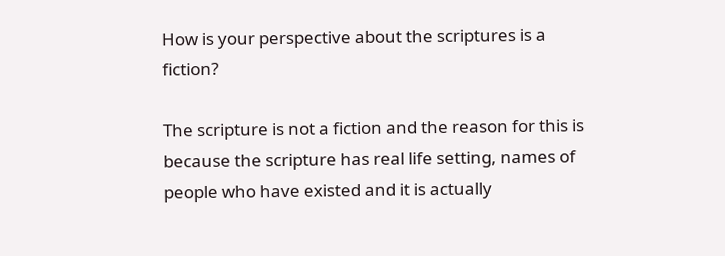How is your perspective about the scriptures is a fiction?

The scripture is not a fiction and the reason for this is because the scripture has real life setting, names of people who have existed and it is actually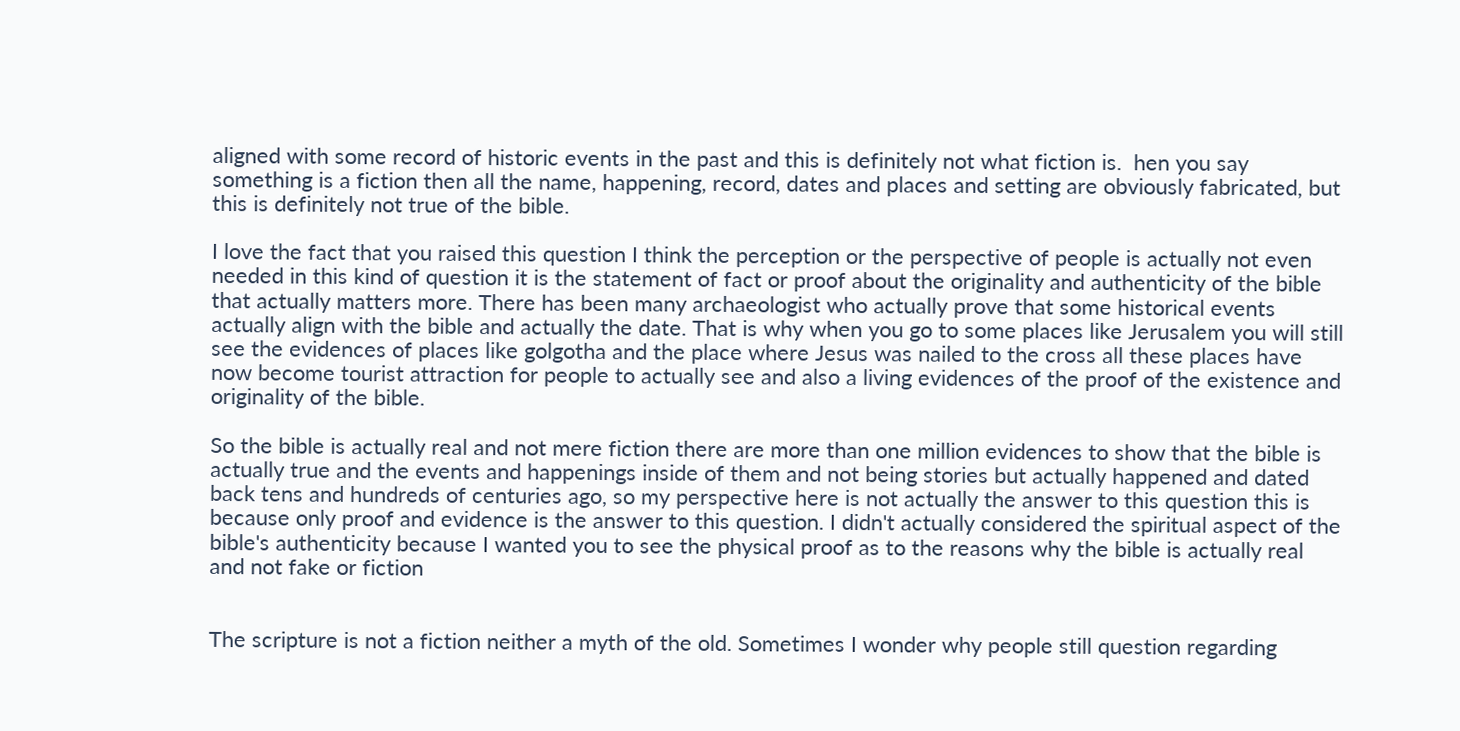aligned with some record of historic events in the past and this is definitely not what fiction is.  hen you say something is a fiction then all the name, happening, record, dates and places and setting are obviously fabricated, but this is definitely not true of the bible.

I love the fact that you raised this question I think the perception or the perspective of people is actually not even needed in this kind of question it is the statement of fact or proof about the originality and authenticity of the bible that actually matters more. There has been many archaeologist who actually prove that some historical events actually align with the bible and actually the date. That is why when you go to some places like Jerusalem you will still see the evidences of places like golgotha and the place where Jesus was nailed to the cross all these places have now become tourist attraction for people to actually see and also a living evidences of the proof of the existence and originality of the bible.

So the bible is actually real and not mere fiction there are more than one million evidences to show that the bible is actually true and the events and happenings inside of them and not being stories but actually happened and dated back tens and hundreds of centuries ago, so my perspective here is not actually the answer to this question this is because only proof and evidence is the answer to this question. I didn't actually considered the spiritual aspect of the bible's authenticity because I wanted you to see the physical proof as to the reasons why the bible is actually real and not fake or fiction


The scripture is not a fiction neither a myth of the old. Sometimes I wonder why people still question regarding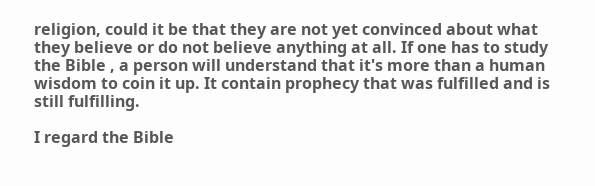religion, could it be that they are not yet convinced about what they believe or do not believe anything at all. If one has to study the Bible , a person will understand that it's more than a human wisdom to coin it up. It contain prophecy that was fulfilled and is still fulfilling.

I regard the Bible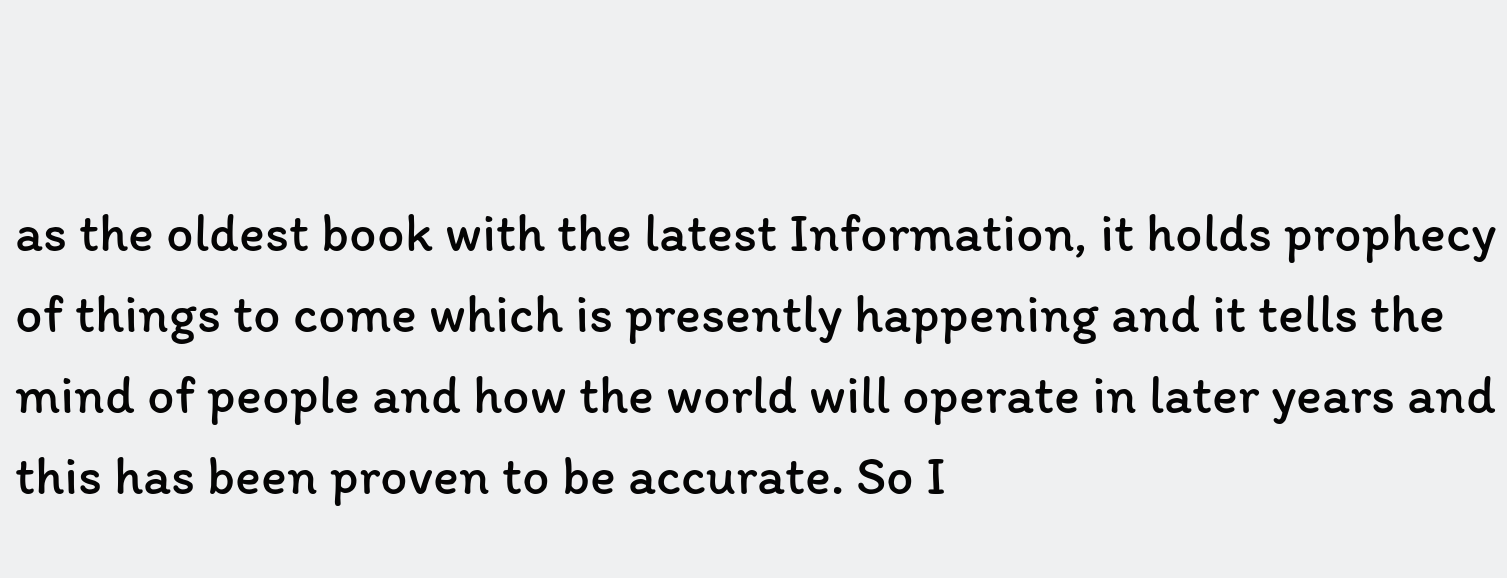as the oldest book with the latest Information, it holds prophecy of things to come which is presently happening and it tells the mind of people and how the world will operate in later years and this has been proven to be accurate. So I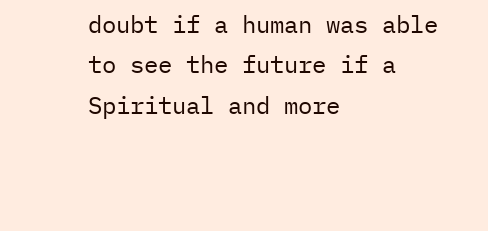doubt if a human was able to see the future if a Spiritual and more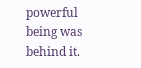powerful being was behind it.